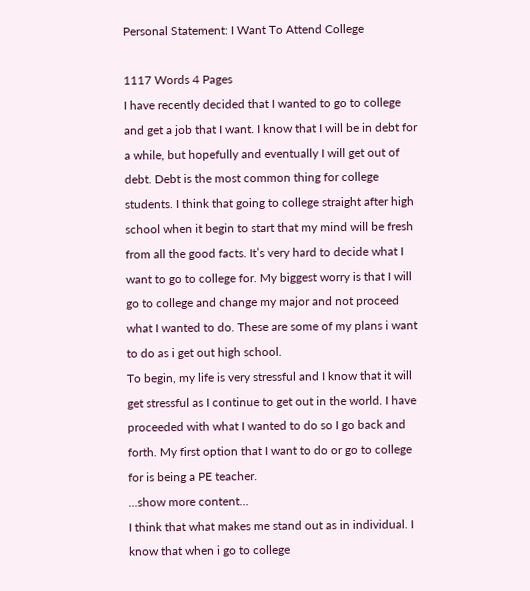Personal Statement: I Want To Attend College

1117 Words 4 Pages
I have recently decided that I wanted to go to college and get a job that I want. I know that I will be in debt for a while, but hopefully and eventually I will get out of debt. Debt is the most common thing for college students. I think that going to college straight after high school when it begin to start that my mind will be fresh from all the good facts. It’s very hard to decide what I want to go to college for. My biggest worry is that I will go to college and change my major and not proceed what I wanted to do. These are some of my plans i want to do as i get out high school.
To begin, my life is very stressful and I know that it will get stressful as I continue to get out in the world. I have proceeded with what I wanted to do so I go back and forth. My first option that I want to do or go to college for is being a PE teacher.
…show more content…
I think that what makes me stand out as in individual. I know that when i go to college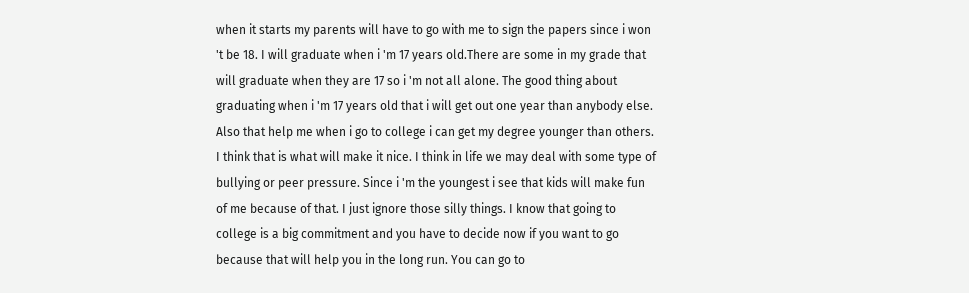when it starts my parents will have to go with me to sign the papers since i won 't be 18. I will graduate when i 'm 17 years old.There are some in my grade that will graduate when they are 17 so i 'm not all alone. The good thing about graduating when i 'm 17 years old that i will get out one year than anybody else. Also that help me when i go to college i can get my degree younger than others. I think that is what will make it nice. I think in life we may deal with some type of bullying or peer pressure. Since i 'm the youngest i see that kids will make fun of me because of that. I just ignore those silly things. I know that going to college is a big commitment and you have to decide now if you want to go because that will help you in the long run. You can go to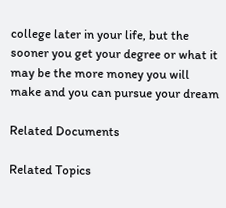college later in your life, but the sooner you get your degree or what it may be the more money you will make and you can pursue your dream

Related Documents

Related Topics